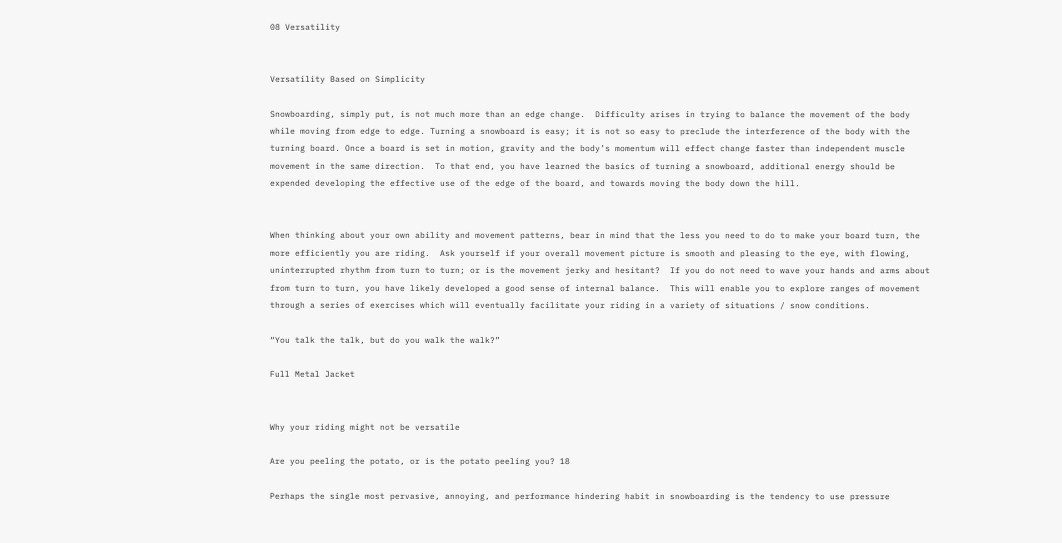08 Versatility


Versatility Based on Simplicity

Snowboarding, simply put, is not much more than an edge change.  Difficulty arises in trying to balance the movement of the body while moving from edge to edge. Turning a snowboard is easy; it is not so easy to preclude the interference of the body with the turning board. Once a board is set in motion, gravity and the body’s momentum will effect change faster than independent muscle movement in the same direction.  To that end, you have learned the basics of turning a snowboard, additional energy should be expended developing the effective use of the edge of the board, and towards moving the body down the hill.


When thinking about your own ability and movement patterns, bear in mind that the less you need to do to make your board turn, the more efficiently you are riding.  Ask yourself if your overall movement picture is smooth and pleasing to the eye, with flowing, uninterrupted rhythm from turn to turn; or is the movement jerky and hesitant?  If you do not need to wave your hands and arms about from turn to turn, you have likely developed a good sense of internal balance.  This will enable you to explore ranges of movement through a series of exercises which will eventually facilitate your riding in a variety of situations / snow conditions.

“You talk the talk, but do you walk the walk?”

Full Metal Jacket


Why your riding might not be versatile

Are you peeling the potato, or is the potato peeling you? 18

Perhaps the single most pervasive, annoying, and performance hindering habit in snowboarding is the tendency to use pressure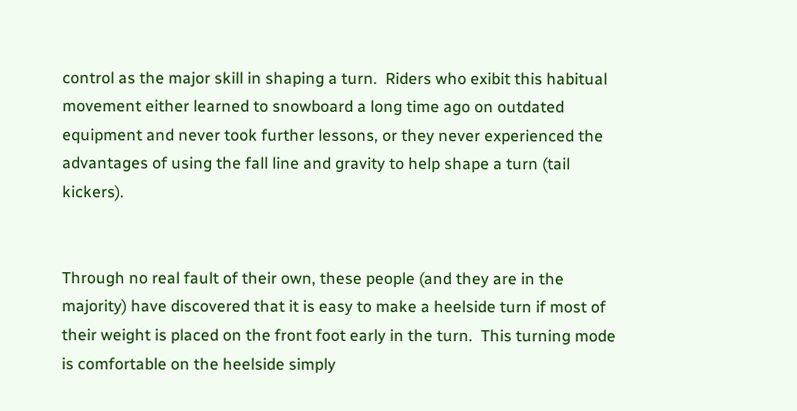control as the major skill in shaping a turn.  Riders who exibit this habitual movement either learned to snowboard a long time ago on outdated equipment and never took further lessons, or they never experienced the advantages of using the fall line and gravity to help shape a turn (tail kickers).


Through no real fault of their own, these people (and they are in the majority) have discovered that it is easy to make a heelside turn if most of their weight is placed on the front foot early in the turn.  This turning mode is comfortable on the heelside simply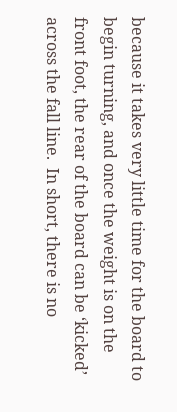because it takes very little time for the board to begin turning, and once the weight is on the front foot, the rear of the board can be ‘kicked’ across the fall line.  In short, there is no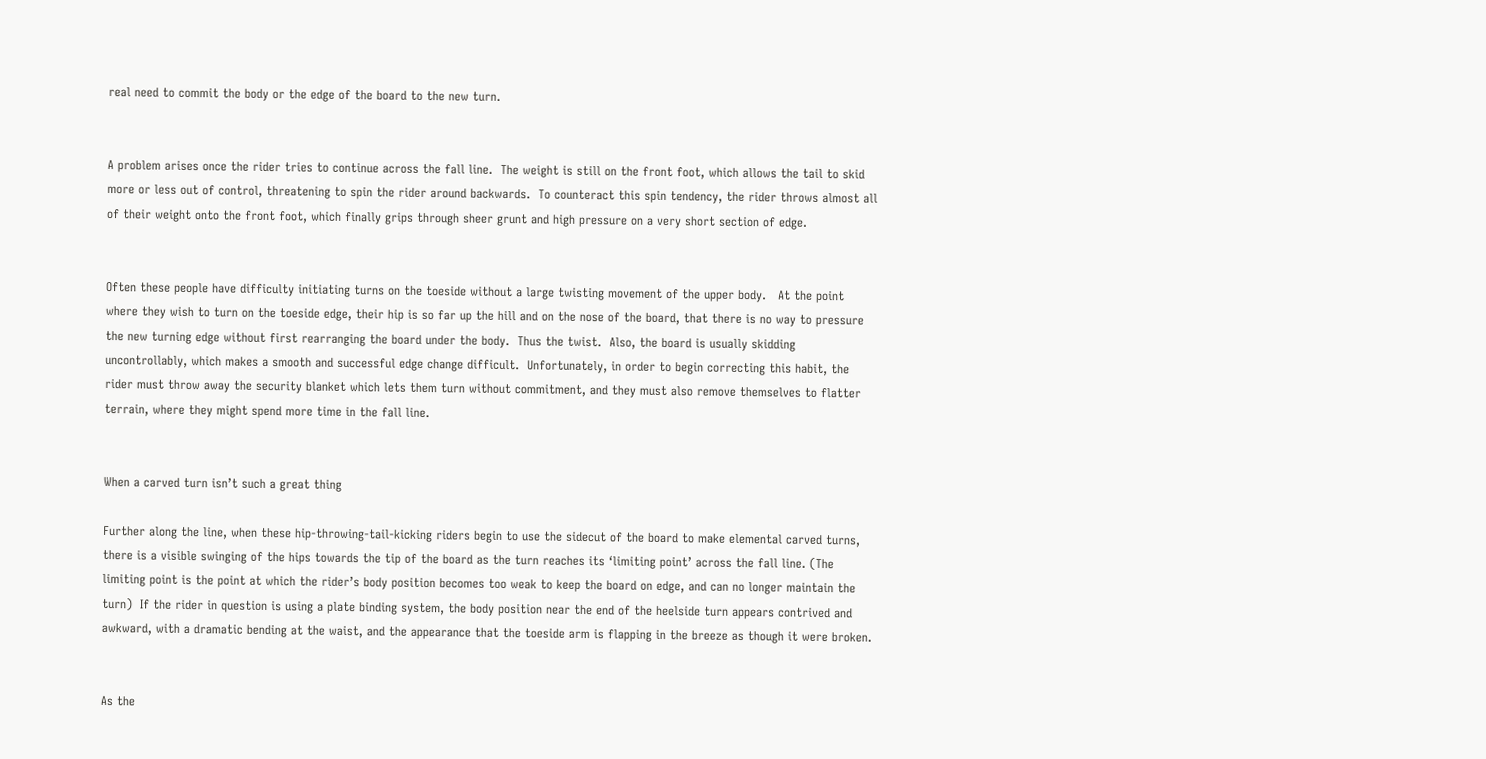real need to commit the body or the edge of the board to the new turn.


A problem arises once the rider tries to continue across the fall line.  The weight is still on the front foot, which allows the tail to skid more or less out of control, threatening to spin the rider around backwards.  To counteract this spin tendency, the rider throws almost all of their weight onto the front foot, which finally grips through sheer grunt and high pressure on a very short section of edge.


Often these people have difficulty initiating turns on the toeside without a large twisting movement of the upper body.   At the point where they wish to turn on the toeside edge, their hip is so far up the hill and on the nose of the board, that there is no way to pressure the new turning edge without first rearranging the board under the body.  Thus the twist.  Also, the board is usually skidding uncontrollably, which makes a smooth and successful edge change difficult.  Unfortunately, in order to begin correcting this habit, the rider must throw away the security blanket which lets them turn without commitment, and they must also remove themselves to flatter terrain, where they might spend more time in the fall line.


When a carved turn isn’t such a great thing

Further along the line, when these hip-throwing-tail-kicking riders begin to use the sidecut of the board to make elemental carved turns, there is a visible swinging of the hips towards the tip of the board as the turn reaches its ‘limiting point’ across the fall line. (The limiting point is the point at which the rider’s body position becomes too weak to keep the board on edge, and can no longer maintain the turn)  If the rider in question is using a plate binding system, the body position near the end of the heelside turn appears contrived and awkward, with a dramatic bending at the waist, and the appearance that the toeside arm is flapping in the breeze as though it were broken.


As the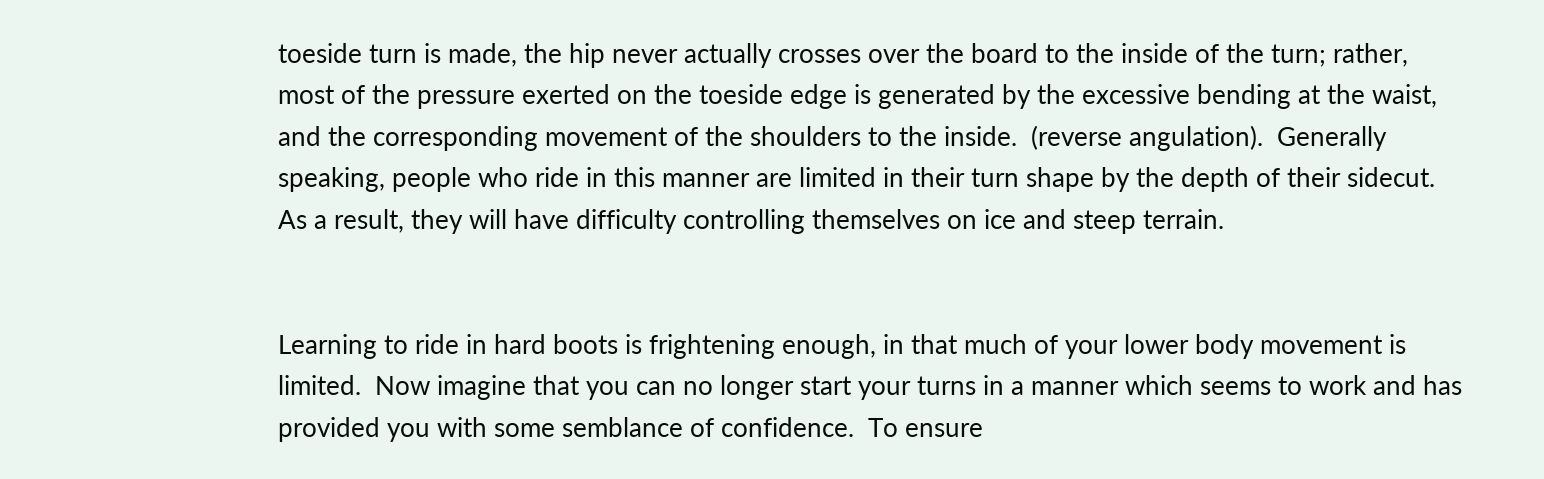toeside turn is made, the hip never actually crosses over the board to the inside of the turn; rather, most of the pressure exerted on the toeside edge is generated by the excessive bending at the waist, and the corresponding movement of the shoulders to the inside.  (reverse angulation).  Generally speaking, people who ride in this manner are limited in their turn shape by the depth of their sidecut.  As a result, they will have difficulty controlling themselves on ice and steep terrain.


Learning to ride in hard boots is frightening enough, in that much of your lower body movement is limited.  Now imagine that you can no longer start your turns in a manner which seems to work and has provided you with some semblance of confidence.  To ensure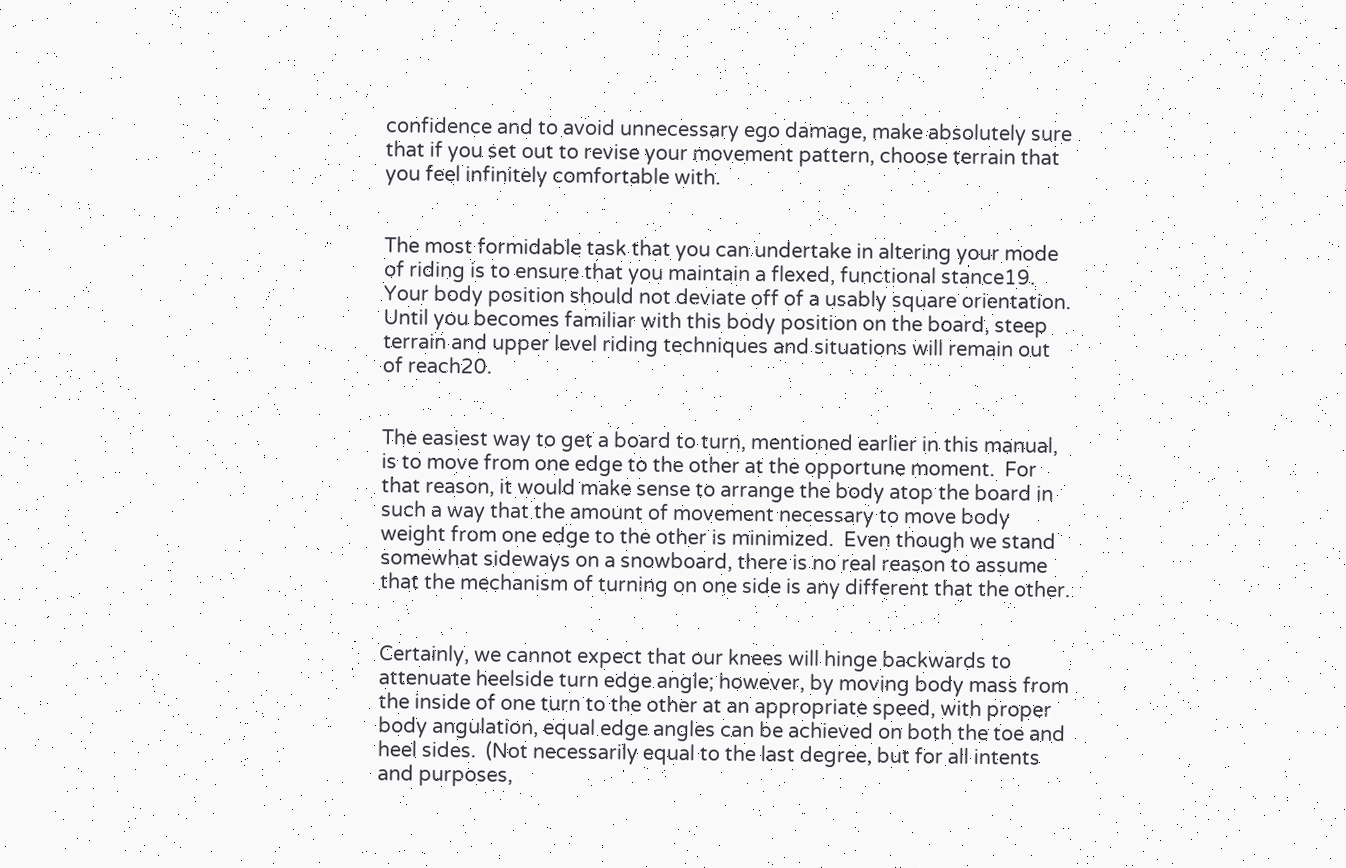confidence and to avoid unnecessary ego damage, make absolutely sure that if you set out to revise your movement pattern, choose terrain that you feel infinitely comfortable with.


The most formidable task that you can undertake in altering your mode of riding is to ensure that you maintain a flexed, functional stance19. Your body position should not deviate off of a usably square orientation.  Until you becomes familiar with this body position on the board, steep terrain and upper level riding techniques and situations will remain out of reach20.


The easiest way to get a board to turn, mentioned earlier in this manual, is to move from one edge to the other at the opportune moment.  For that reason, it would make sense to arrange the body atop the board in such a way that the amount of movement necessary to move body weight from one edge to the other is minimized.  Even though we stand somewhat sideways on a snowboard, there is no real reason to assume that the mechanism of turning on one side is any different that the other.


Certainly, we cannot expect that our knees will hinge backwards to attenuate heelside turn edge angle; however, by moving body mass from the inside of one turn to the other at an appropriate speed, with proper body angulation, equal edge angles can be achieved on both the toe and heel sides.  (Not necessarily equal to the last degree, but for all intents and purposes,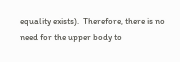equality exists).  Therefore, there is no need for the upper body to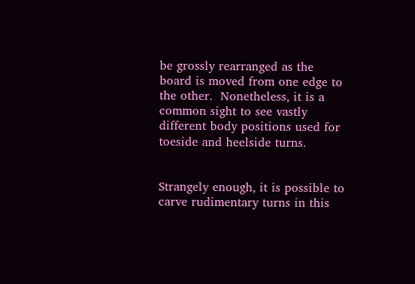be grossly rearranged as the board is moved from one edge to the other.  Nonetheless, it is a common sight to see vastly different body positions used for toeside and heelside turns.


Strangely enough, it is possible to carve rudimentary turns in this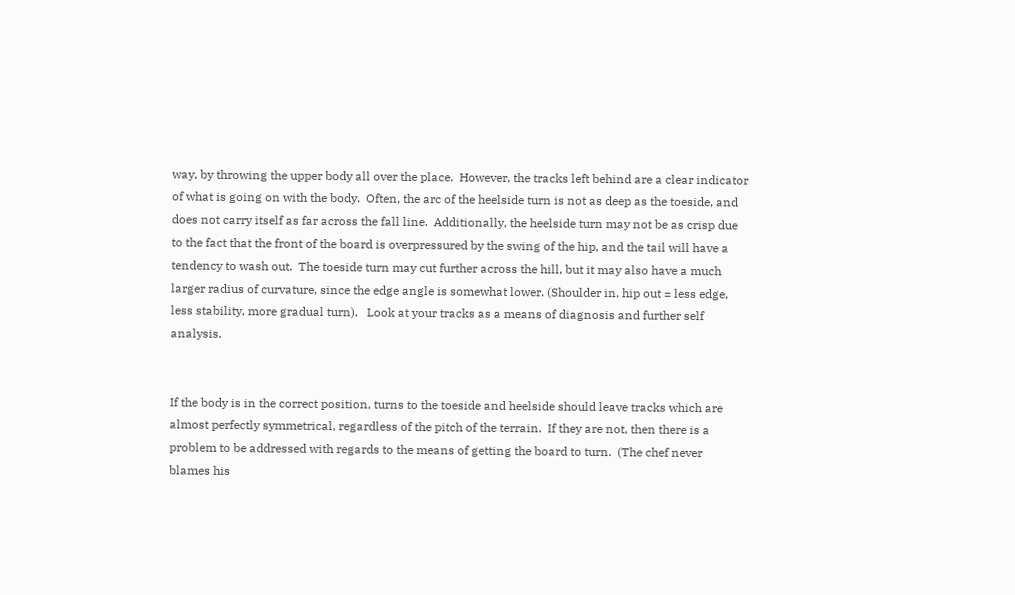way, by throwing the upper body all over the place.  However, the tracks left behind are a clear indicator of what is going on with the body.  Often, the arc of the heelside turn is not as deep as the toeside, and does not carry itself as far across the fall line.  Additionally, the heelside turn may not be as crisp due to the fact that the front of the board is overpressured by the swing of the hip, and the tail will have a tendency to wash out.  The toeside turn may cut further across the hill, but it may also have a much larger radius of curvature, since the edge angle is somewhat lower. (Shoulder in, hip out = less edge, less stability, more gradual turn).   Look at your tracks as a means of diagnosis and further self analysis.


If the body is in the correct position, turns to the toeside and heelside should leave tracks which are almost perfectly symmetrical, regardless of the pitch of the terrain.  If they are not, then there is a problem to be addressed with regards to the means of getting the board to turn.  (The chef never blames his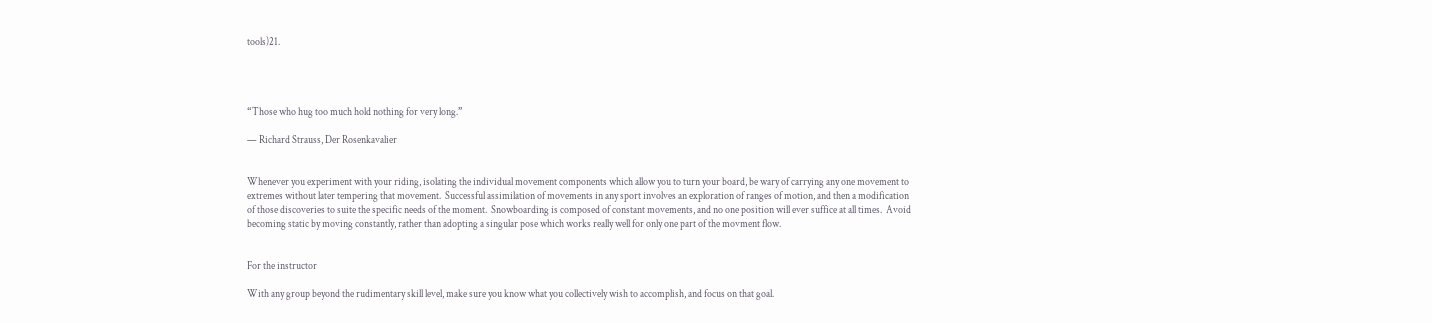tools)21.




“Those who hug too much hold nothing for very long.”

— Richard Strauss, Der Rosenkavalier


Whenever you experiment with your riding, isolating the individual movement components which allow you to turn your board, be wary of carrying any one movement to extremes without later tempering that movement.  Successful assimilation of movements in any sport involves an exploration of ranges of motion, and then a modification of those discoveries to suite the specific needs of the moment.  Snowboarding is composed of constant movements, and no one position will ever suffice at all times.  Avoid becoming static by moving constantly, rather than adopting a singular pose which works really well for only one part of the movment flow.


For the instructor

With any group beyond the rudimentary skill level, make sure you know what you collectively wish to accomplish, and focus on that goal.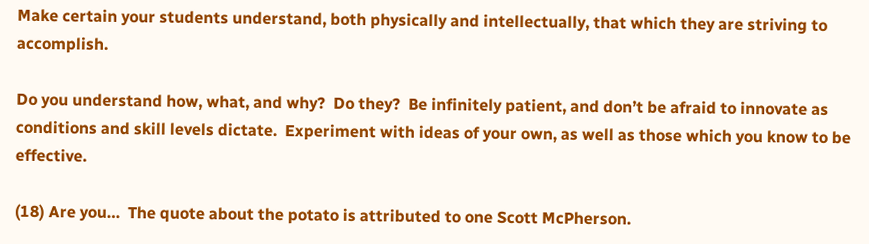Make certain your students understand, both physically and intellectually, that which they are striving to accomplish.

Do you understand how, what, and why?  Do they?  Be infinitely patient, and don’t be afraid to innovate as conditions and skill levels dictate.  Experiment with ideas of your own, as well as those which you know to be effective.

(18) Are you…  The quote about the potato is attributed to one Scott McPherson.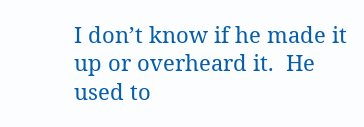I don’t know if he made it up or overheard it.  He used to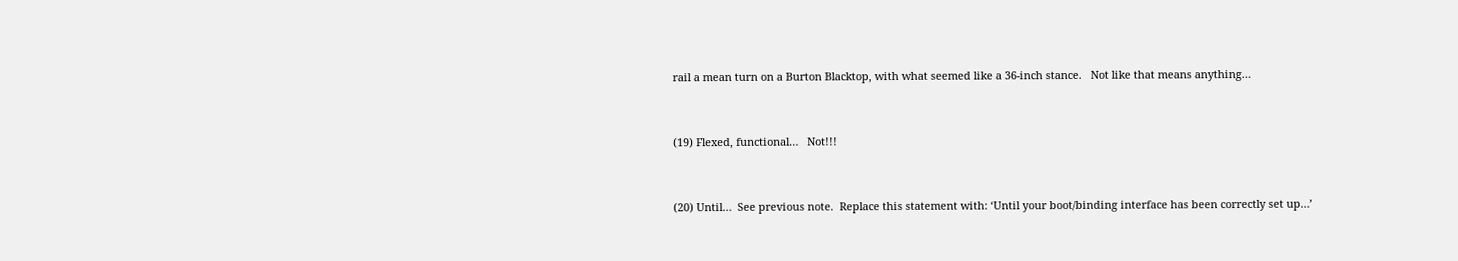rail a mean turn on a Burton Blacktop, with what seemed like a 36-inch stance.   Not like that means anything…


(19) Flexed, functional…   Not!!!


(20) Until…  See previous note.  Replace this statement with: ‘Until your boot/binding interface has been correctly set up…’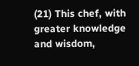(21) This chef, with greater knowledge and wisdom,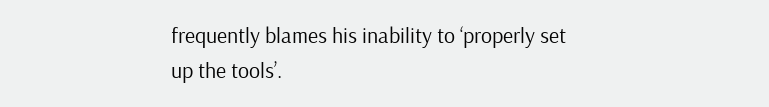frequently blames his inability to ‘properly set up the tools’.